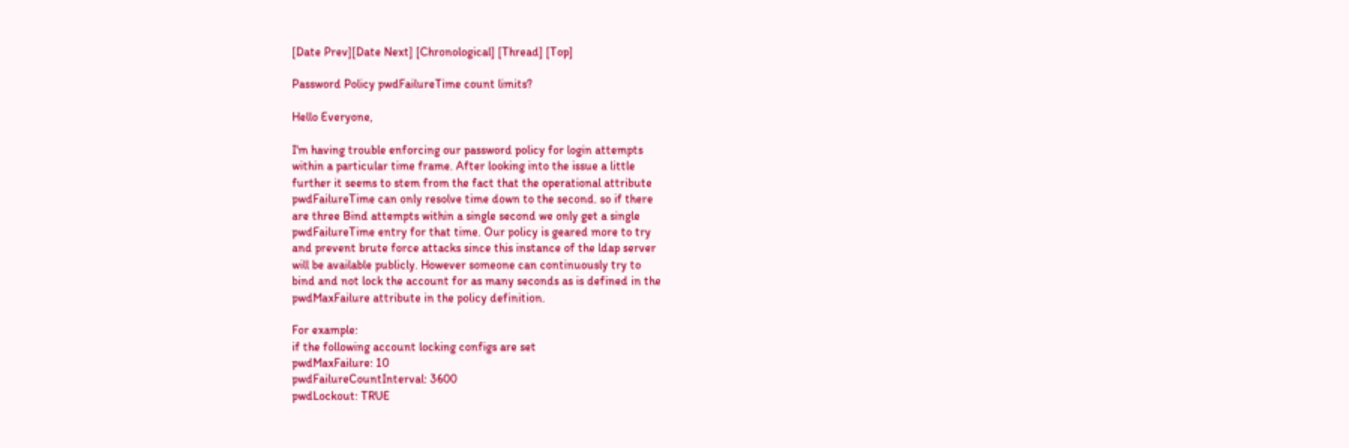[Date Prev][Date Next] [Chronological] [Thread] [Top]

Password Policy pwdFailureTime count limits?

Hello Everyone,

I'm having trouble enforcing our password policy for login attempts
within a particular time frame. After looking into the issue a little
further it seems to stem from the fact that the operational attribute
pwdFailureTime can only resolve time down to the second. so if there
are three Bind attempts within a single second we only get a single
pwdFailureTime entry for that time. Our policy is geared more to try
and prevent brute force attacks since this instance of the ldap server
will be available publicly. However someone can continuously try to
bind and not lock the account for as many seconds as is defined in the
pwdMaxFailure attribute in the policy definition.

For example:
if the following account locking configs are set
pwdMaxFailure: 10
pwdFailureCountInterval: 3600
pwdLockout: TRUE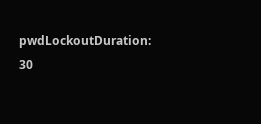pwdLockoutDuration: 30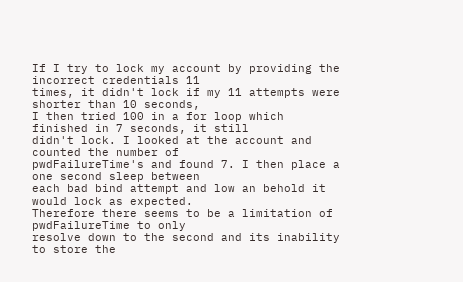If I try to lock my account by providing the incorrect credentials 11
times, it didn't lock if my 11 attempts were shorter than 10 seconds,
I then tried 100 in a for loop which finished in 7 seconds, it still
didn't lock. I looked at the account and counted the number of
pwdFailureTime's and found 7. I then place a one second sleep between
each bad bind attempt and low an behold it would lock as expected.
Therefore there seems to be a limitation of pwdFailureTime to only
resolve down to the second and its inability to store the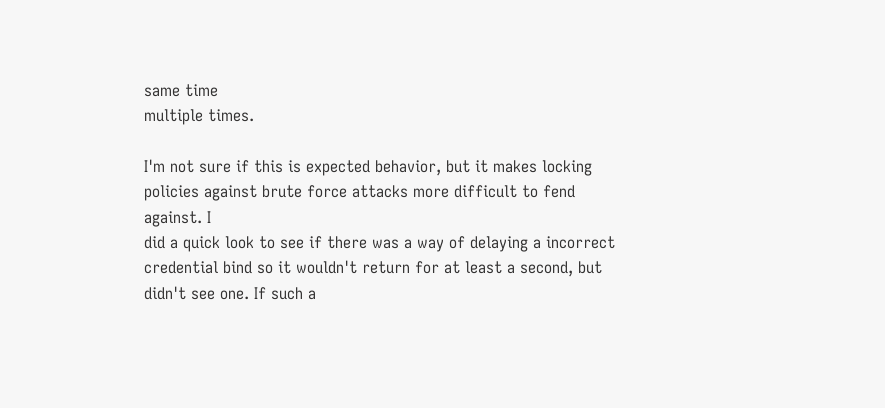same time
multiple times.

I'm not sure if this is expected behavior, but it makes locking
policies against brute force attacks more difficult to fend against. I
did a quick look to see if there was a way of delaying a incorrect
credential bind so it wouldn't return for at least a second, but
didn't see one. If such a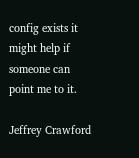config exists it might help if someone can
point me to it.

Jeffrey Crawford